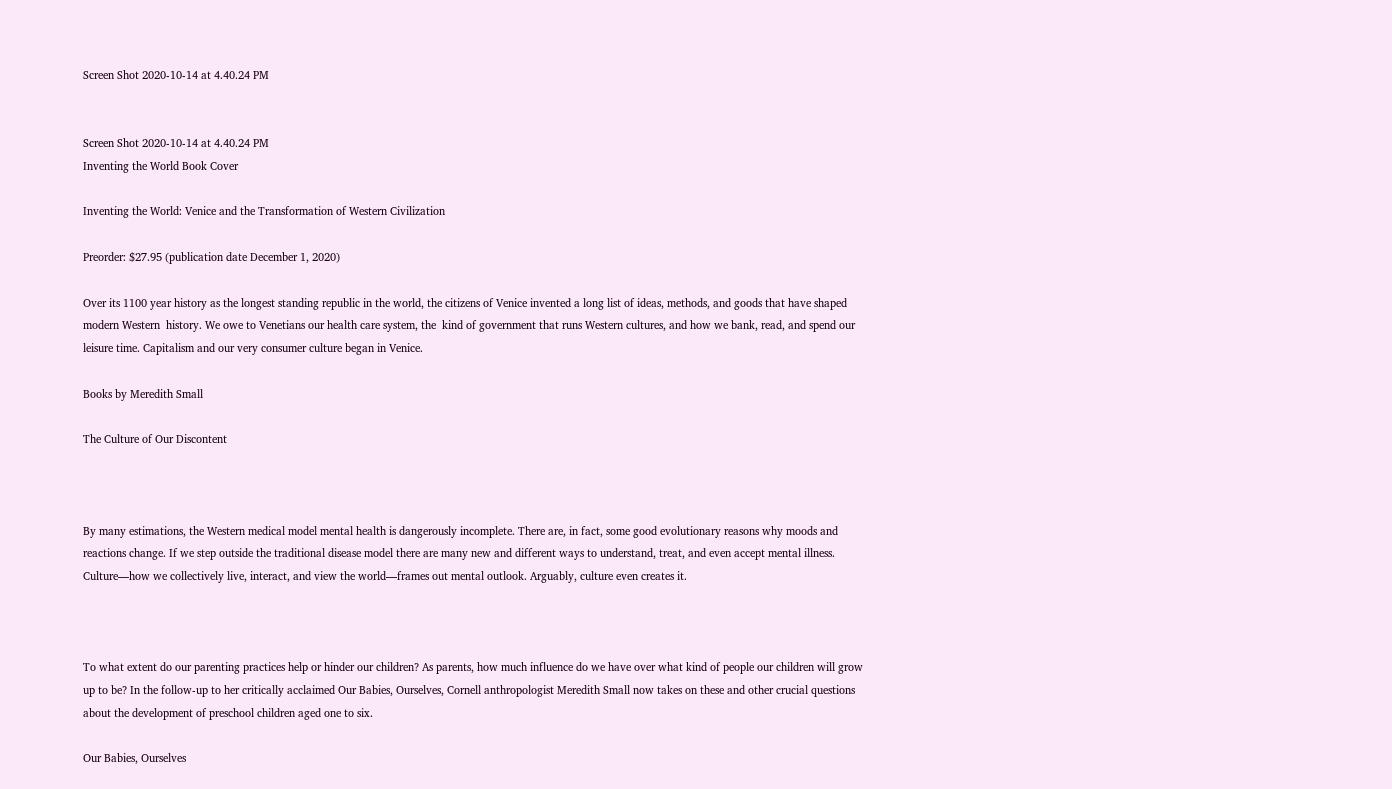Screen Shot 2020-10-14 at 4.40.24 PM


Screen Shot 2020-10-14 at 4.40.24 PM
Inventing the World Book Cover

Inventing the World: Venice and the Transformation of Western Civilization

Preorder: $27.95 (publication date December 1, 2020)

Over its 1100 year history as the longest standing republic in the world, the citizens of Venice invented a long list of ideas, methods, and goods that have shaped modern Western  history. We owe to Venetians our health care system, the  kind of government that runs Western cultures, and how we bank, read, and spend our leisure time. Capitalism and our very consumer culture began in Venice.

Books by Meredith Small

The Culture of Our Discontent



By many estimations, the Western medical model mental health is dangerously incomplete. There are, in fact, some good evolutionary reasons why moods and reactions change. If we step outside the traditional disease model there are many new and different ways to understand, treat, and even accept mental illness. Culture—how we collectively live, interact, and view the world—frames out mental outlook. Arguably, culture even creates it.



To what extent do our parenting practices help or hinder our children? As parents, how much influence do we have over what kind of people our children will grow up to be? In the follow-up to her critically acclaimed Our Babies, Ourselves, Cornell anthropologist Meredith Small now takes on these and other crucial questions about the development of preschool children aged one to six.

Our Babies, Ourselves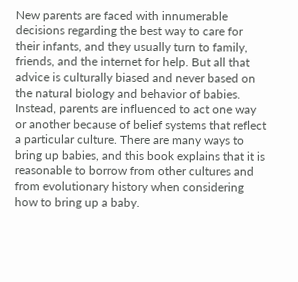New parents are faced with innumerable decisions regarding the best way to care for their infants, and they usually turn to family, friends, and the internet for help. But all that advice is culturally biased and never based on the natural biology and behavior of babies. Instead, parents are influenced to act one way or another because of belief systems that reflect a particular culture. There are many ways to bring up babies, and this book explains that it is reasonable to borrow from other cultures and from evolutionary history when considering how to bring up a baby.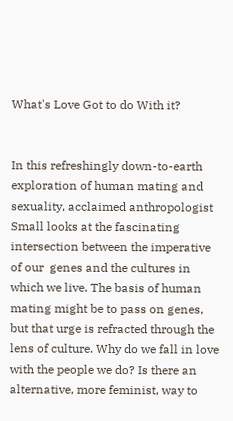What's Love Got to do With it?


In this refreshingly down-to-earth exploration of human mating and sexuality, acclaimed anthropologist Small looks at the fascinating intersection between the imperative of our  genes and the cultures in which we live. The basis of human mating might be to pass on genes, but that urge is refracted through the lens of culture. Why do we fall in love with the people we do? Is there an alternative, more feminist, way to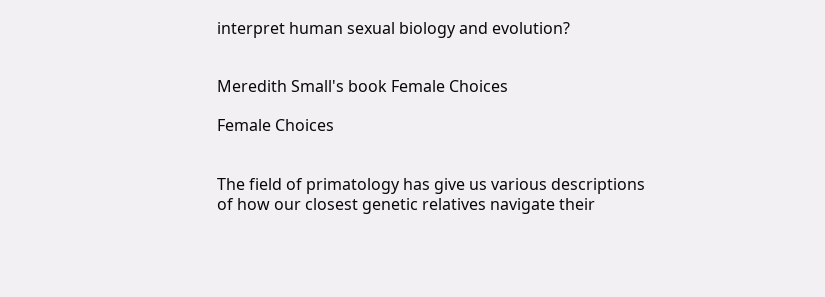interpret human sexual biology and evolution?


Meredith Small's book Female Choices

Female Choices


The field of primatology has give us various descriptions of how our closest genetic relatives navigate their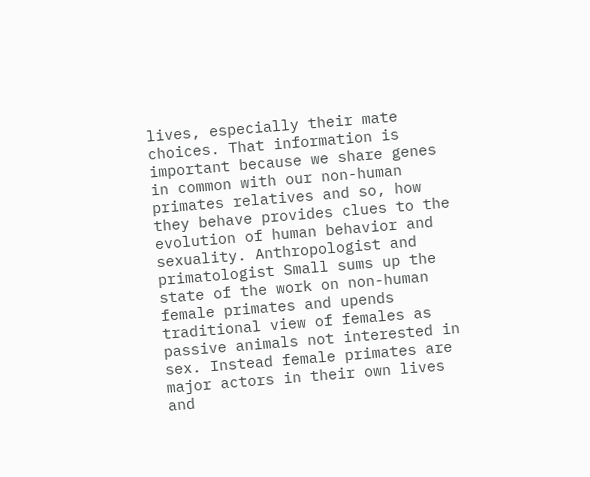lives, especially their mate choices. That information is important because we share genes in common with our non-human primates relatives and so, how they behave provides clues to the evolution of human behavior and sexuality. Anthropologist and primatologist Small sums up the state of the work on non-human female primates and upends traditional view of females as passive animals not interested in sex. Instead female primates are major actors in their own lives and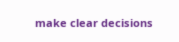make clear decisions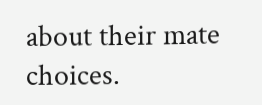about their mate choices.